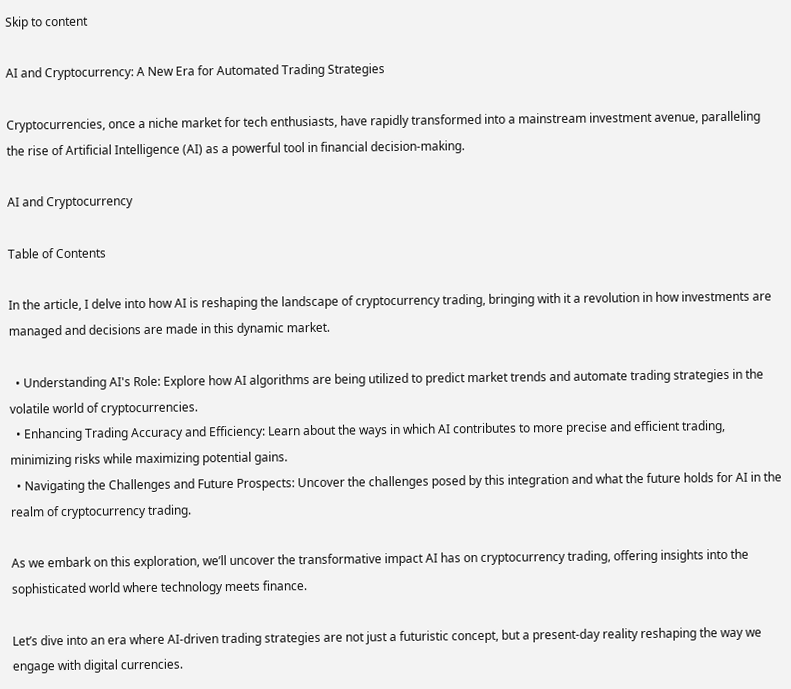Skip to content

AI and Cryptocurrency: A New Era for Automated Trading Strategies

Cryptocurrencies, once a niche market for tech enthusiasts, have rapidly transformed into a mainstream investment avenue, paralleling the rise of Artificial Intelligence (AI) as a powerful tool in financial decision-making.

AI and Cryptocurrency

Table of Contents

In the article, I delve into how AI is reshaping the landscape of cryptocurrency trading, bringing with it a revolution in how investments are managed and decisions are made in this dynamic market.

  • Understanding AI's Role: Explore how AI algorithms are being utilized to predict market trends and automate trading strategies in the volatile world of cryptocurrencies.
  • Enhancing Trading Accuracy and Efficiency: Learn about the ways in which AI contributes to more precise and efficient trading, minimizing risks while maximizing potential gains.
  • Navigating the Challenges and Future Prospects: Uncover the challenges posed by this integration and what the future holds for AI in the realm of cryptocurrency trading.

As we embark on this exploration, we’ll uncover the transformative impact AI has on cryptocurrency trading, offering insights into the sophisticated world where technology meets finance.

Let’s dive into an era where AI-driven trading strategies are not just a futuristic concept, but a present-day reality reshaping the way we engage with digital currencies.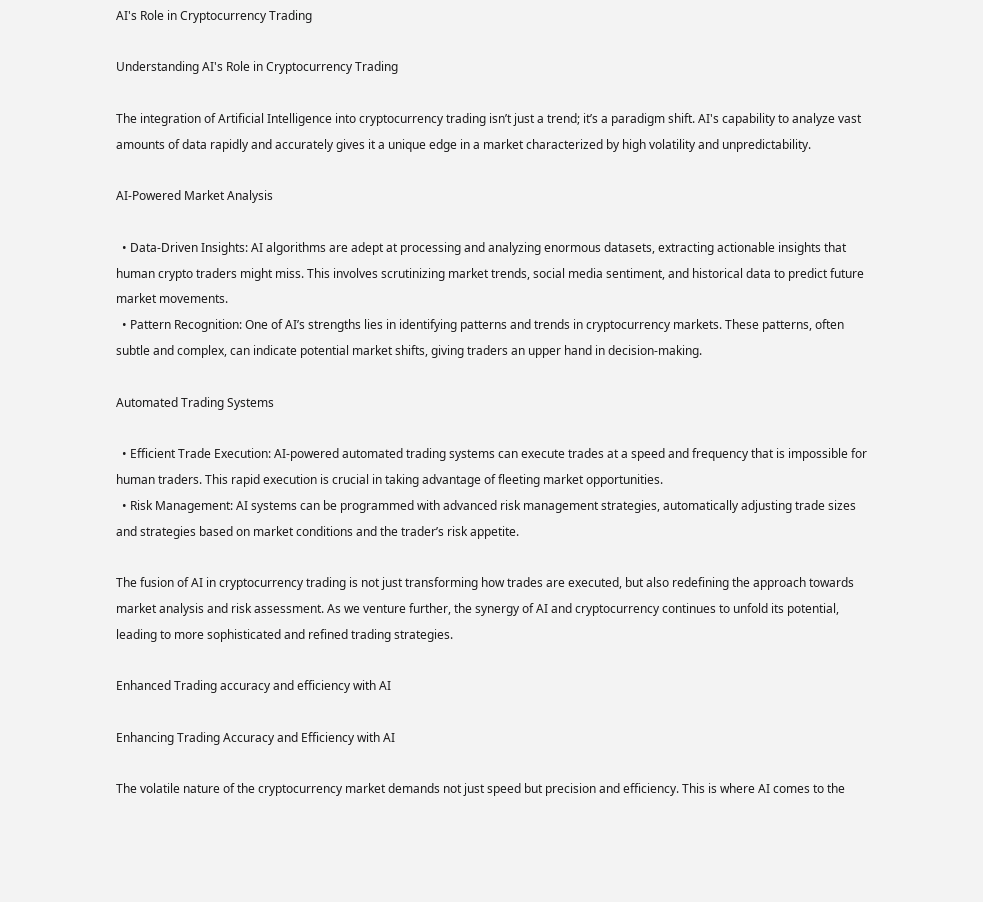AI's Role in Cryptocurrency Trading

Understanding AI's Role in Cryptocurrency Trading

The integration of Artificial Intelligence into cryptocurrency trading isn’t just a trend; it’s a paradigm shift. AI's capability to analyze vast amounts of data rapidly and accurately gives it a unique edge in a market characterized by high volatility and unpredictability.

AI-Powered Market Analysis

  • Data-Driven Insights: AI algorithms are adept at processing and analyzing enormous datasets, extracting actionable insights that human crypto traders might miss. This involves scrutinizing market trends, social media sentiment, and historical data to predict future market movements.
  • Pattern Recognition: One of AI’s strengths lies in identifying patterns and trends in cryptocurrency markets. These patterns, often subtle and complex, can indicate potential market shifts, giving traders an upper hand in decision-making.

Automated Trading Systems

  • Efficient Trade Execution: AI-powered automated trading systems can execute trades at a speed and frequency that is impossible for human traders. This rapid execution is crucial in taking advantage of fleeting market opportunities.
  • Risk Management: AI systems can be programmed with advanced risk management strategies, automatically adjusting trade sizes and strategies based on market conditions and the trader’s risk appetite.

The fusion of AI in cryptocurrency trading is not just transforming how trades are executed, but also redefining the approach towards market analysis and risk assessment. As we venture further, the synergy of AI and cryptocurrency continues to unfold its potential, leading to more sophisticated and refined trading strategies.

Enhanced Trading accuracy and efficiency with AI

Enhancing Trading Accuracy and Efficiency with AI

The volatile nature of the cryptocurrency market demands not just speed but precision and efficiency. This is where AI comes to the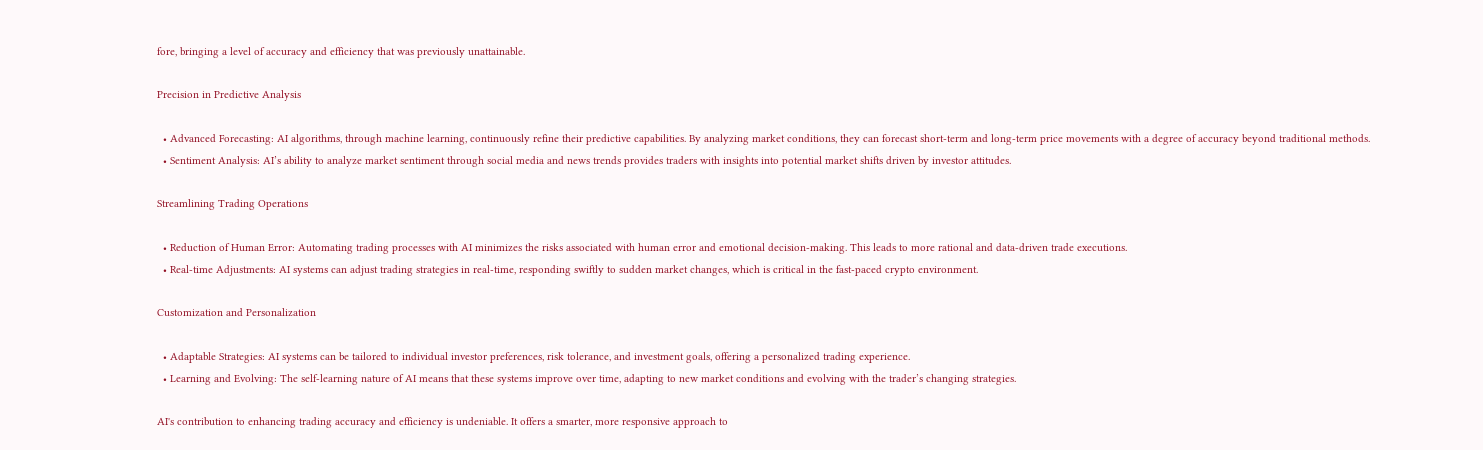fore, bringing a level of accuracy and efficiency that was previously unattainable.

Precision in Predictive Analysis

  • Advanced Forecasting: AI algorithms, through machine learning, continuously refine their predictive capabilities. By analyzing market conditions, they can forecast short-term and long-term price movements with a degree of accuracy beyond traditional methods.
  • Sentiment Analysis: AI’s ability to analyze market sentiment through social media and news trends provides traders with insights into potential market shifts driven by investor attitudes.

Streamlining Trading Operations

  • Reduction of Human Error: Automating trading processes with AI minimizes the risks associated with human error and emotional decision-making. This leads to more rational and data-driven trade executions.
  • Real-time Adjustments: AI systems can adjust trading strategies in real-time, responding swiftly to sudden market changes, which is critical in the fast-paced crypto environment.

Customization and Personalization

  • Adaptable Strategies: AI systems can be tailored to individual investor preferences, risk tolerance, and investment goals, offering a personalized trading experience.
  • Learning and Evolving: The self-learning nature of AI means that these systems improve over time, adapting to new market conditions and evolving with the trader’s changing strategies.

AI's contribution to enhancing trading accuracy and efficiency is undeniable. It offers a smarter, more responsive approach to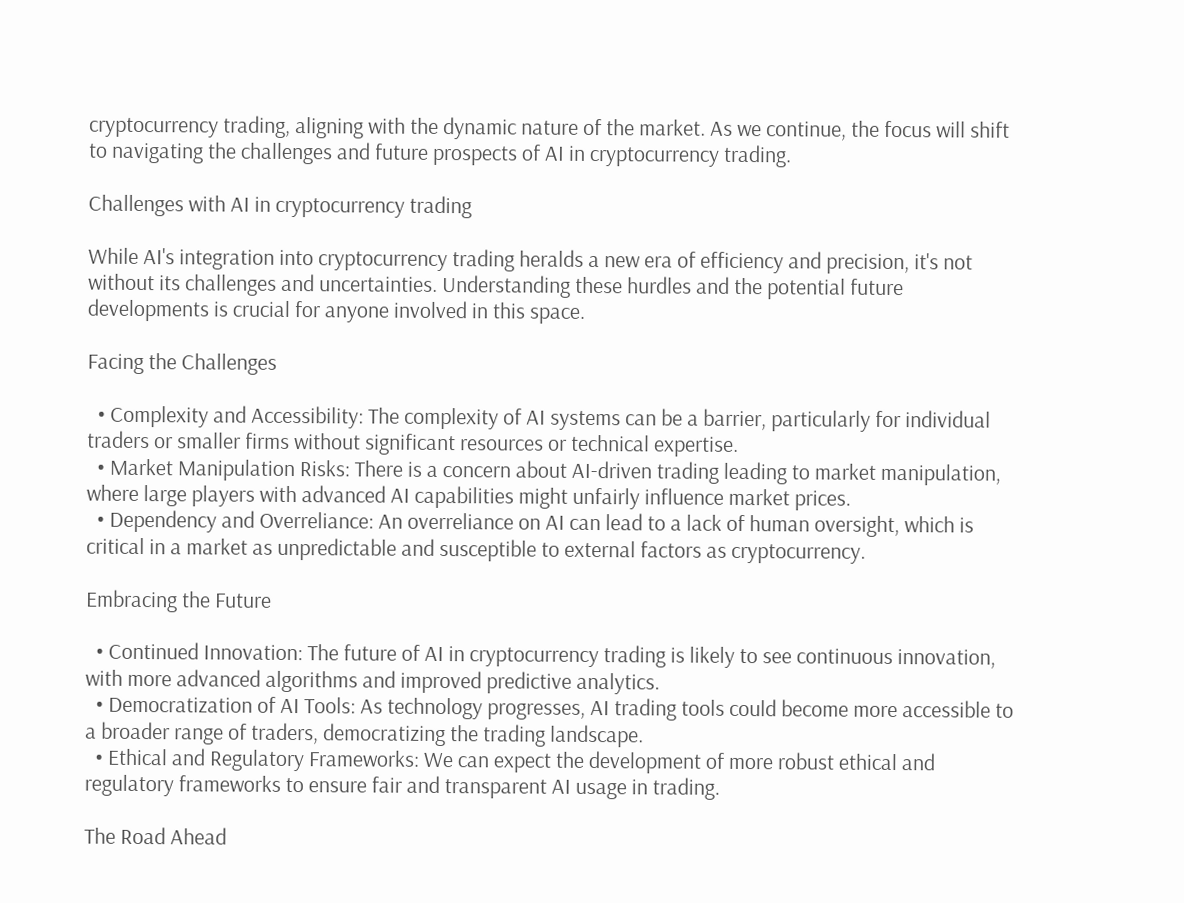cryptocurrency trading, aligning with the dynamic nature of the market. As we continue, the focus will shift to navigating the challenges and future prospects of AI in cryptocurrency trading.

Challenges with AI in cryptocurrency trading

While AI's integration into cryptocurrency trading heralds a new era of efficiency and precision, it's not without its challenges and uncertainties. Understanding these hurdles and the potential future developments is crucial for anyone involved in this space.

Facing the Challenges

  • Complexity and Accessibility: The complexity of AI systems can be a barrier, particularly for individual traders or smaller firms without significant resources or technical expertise.
  • Market Manipulation Risks: There is a concern about AI-driven trading leading to market manipulation, where large players with advanced AI capabilities might unfairly influence market prices.
  • Dependency and Overreliance: An overreliance on AI can lead to a lack of human oversight, which is critical in a market as unpredictable and susceptible to external factors as cryptocurrency.

Embracing the Future

  • Continued Innovation: The future of AI in cryptocurrency trading is likely to see continuous innovation, with more advanced algorithms and improved predictive analytics.
  • Democratization of AI Tools: As technology progresses, AI trading tools could become more accessible to a broader range of traders, democratizing the trading landscape.
  • Ethical and Regulatory Frameworks: We can expect the development of more robust ethical and regulatory frameworks to ensure fair and transparent AI usage in trading.

The Road Ahead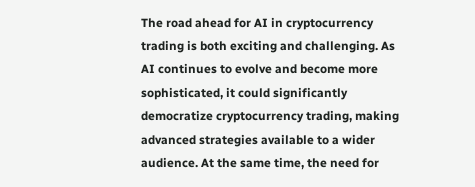The road ahead for AI in cryptocurrency trading is both exciting and challenging. As AI continues to evolve and become more sophisticated, it could significantly democratize cryptocurrency trading, making advanced strategies available to a wider audience. At the same time, the need for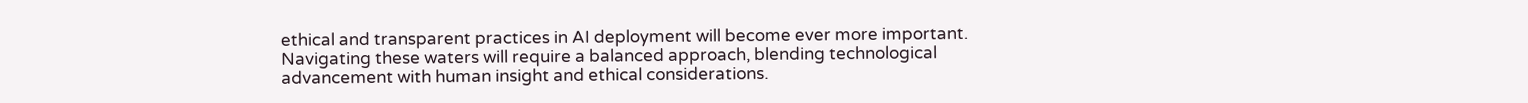ethical and transparent practices in AI deployment will become ever more important. Navigating these waters will require a balanced approach, blending technological advancement with human insight and ethical considerations.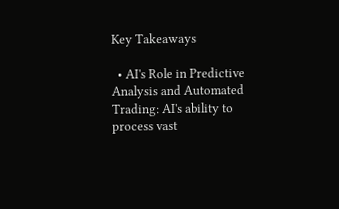Key Takeaways

  • AI's Role in Predictive Analysis and Automated Trading: AI's ability to process vast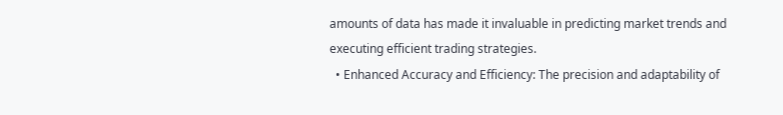amounts of data has made it invaluable in predicting market trends and executing efficient trading strategies.
  • Enhanced Accuracy and Efficiency: The precision and adaptability of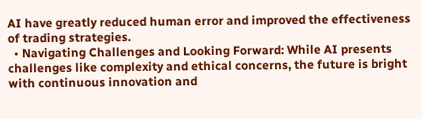AI have greatly reduced human error and improved the effectiveness of trading strategies.
  • Navigating Challenges and Looking Forward: While AI presents challenges like complexity and ethical concerns, the future is bright with continuous innovation and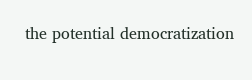the potential democratization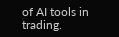of AI tools in trading.